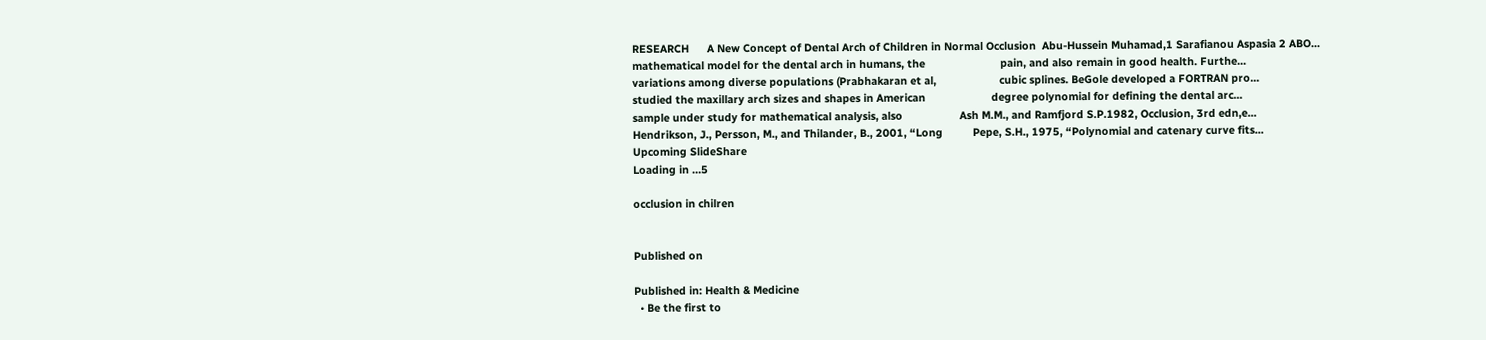RESEARCH      A New Concept of Dental Arch of Children in Normal Occlusion  Abu-Hussein Muhamad,1 Sarafianou Aspasia 2 ABO...
mathematical model for the dental arch in humans, the                         pain, and also remain in good health. Furthe...
variations among diverse populations (Prabhakaran et al,                     cubic splines. BeGole developed a FORTRAN pro...
studied the maxillary arch sizes and shapes in American                      degree polynomial for defining the dental arc...
sample under study for mathematical analysis, also                   Ash M.M., and Ramfjord S.P.1982, Occlusion, 3rd edn,e...
Hendrikson, J., Persson, M., and Thilander, B., 2001, “Long          Pepe, S.H., 1975, “Polynomial and catenary curve fits...
Upcoming SlideShare
Loading in …5

occlusion in chilren


Published on

Published in: Health & Medicine
  • Be the first to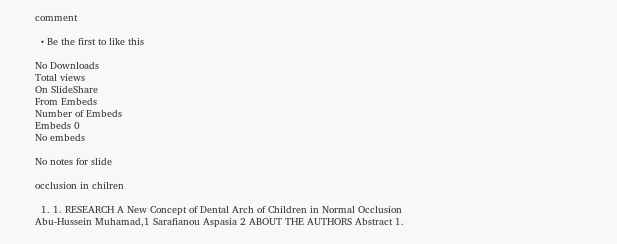comment

  • Be the first to like this

No Downloads
Total views
On SlideShare
From Embeds
Number of Embeds
Embeds 0
No embeds

No notes for slide

occlusion in chilren

  1. 1. RESEARCH A New Concept of Dental Arch of Children in Normal Occlusion Abu-Hussein Muhamad,1 Sarafianou Aspasia 2 ABOUT THE AUTHORS Abstract 1.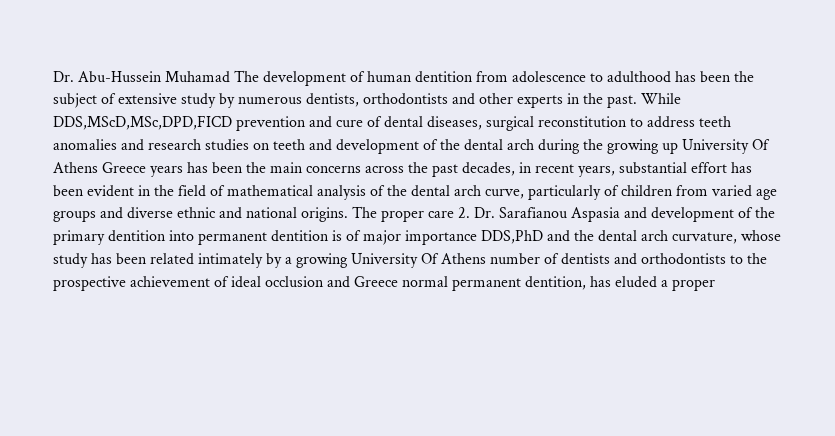Dr. Abu-Hussein Muhamad The development of human dentition from adolescence to adulthood has been the subject of extensive study by numerous dentists, orthodontists and other experts in the past. While DDS,MScD,MSc,DPD,FICD prevention and cure of dental diseases, surgical reconstitution to address teeth anomalies and research studies on teeth and development of the dental arch during the growing up University Of Athens Greece years has been the main concerns across the past decades, in recent years, substantial effort has been evident in the field of mathematical analysis of the dental arch curve, particularly of children from varied age groups and diverse ethnic and national origins. The proper care 2. Dr. Sarafianou Aspasia and development of the primary dentition into permanent dentition is of major importance DDS,PhD and the dental arch curvature, whose study has been related intimately by a growing University Of Athens number of dentists and orthodontists to the prospective achievement of ideal occlusion and Greece normal permanent dentition, has eluded a proper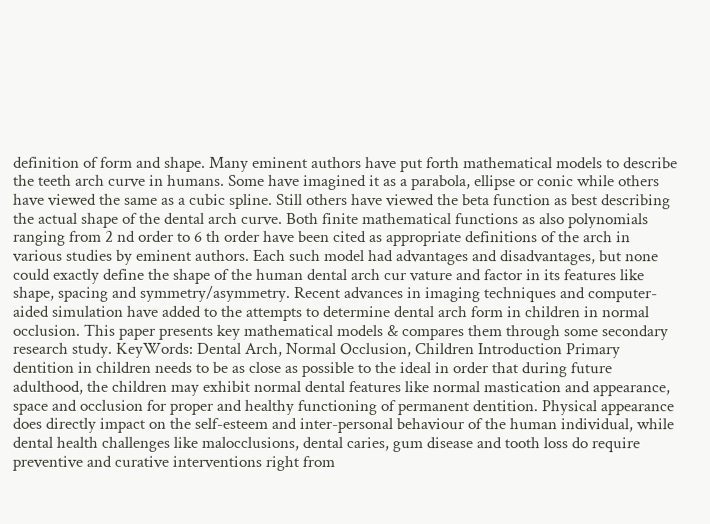definition of form and shape. Many eminent authors have put forth mathematical models to describe the teeth arch curve in humans. Some have imagined it as a parabola, ellipse or conic while others have viewed the same as a cubic spline. Still others have viewed the beta function as best describing the actual shape of the dental arch curve. Both finite mathematical functions as also polynomials ranging from 2 nd order to 6 th order have been cited as appropriate definitions of the arch in various studies by eminent authors. Each such model had advantages and disadvantages, but none could exactly define the shape of the human dental arch cur vature and factor in its features like shape, spacing and symmetry/asymmetry. Recent advances in imaging techniques and computer-aided simulation have added to the attempts to determine dental arch form in children in normal occlusion. This paper presents key mathematical models & compares them through some secondary research study. KeyWords: Dental Arch, Normal Occlusion, Children Introduction Primary dentition in children needs to be as close as possible to the ideal in order that during future adulthood, the children may exhibit normal dental features like normal mastication and appearance, space and occlusion for proper and healthy functioning of permanent dentition. Physical appearance does directly impact on the self-esteem and inter-personal behaviour of the human individual, while dental health challenges like malocclusions, dental caries, gum disease and tooth loss do require preventive and curative interventions right from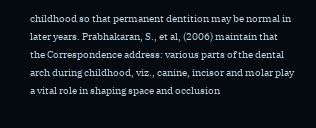childhood so that permanent dentition may be normal in later years. Prabhakaran, S., et al, (2006) maintain that the Correspondence address: various parts of the dental arch during childhood, viz., canine, incisor and molar play a vital role in shaping space and occlusion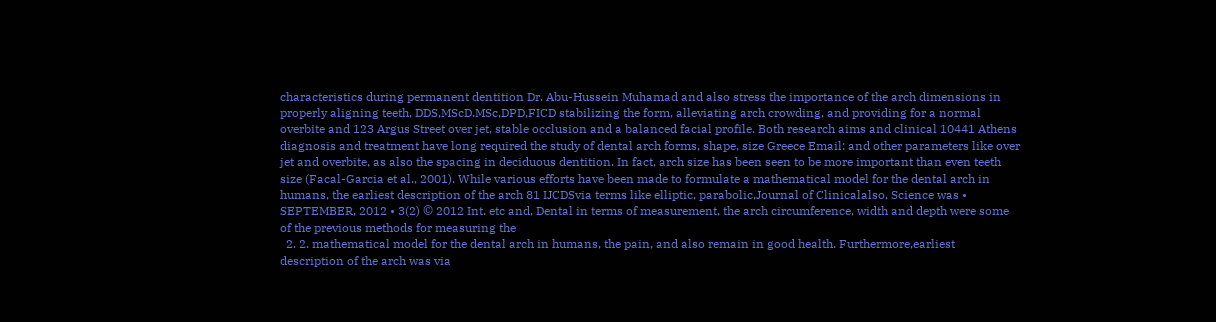characteristics during permanent dentition Dr. Abu-Hussein Muhamad and also stress the importance of the arch dimensions in properly aligning teeth, DDS,MScD.MSc,DPD,FICD stabilizing the form, alleviating arch crowding, and providing for a normal overbite and 123 Argus Street over jet, stable occlusion and a balanced facial profile. Both research aims and clinical 10441 Athens diagnosis and treatment have long required the study of dental arch forms, shape, size Greece Email: and other parameters like over jet and overbite, as also the spacing in deciduous dentition. In fact, arch size has been seen to be more important than even teeth size (Facal-Garcia et al., 2001). While various efforts have been made to formulate a mathematical model for the dental arch in humans, the earliest description of the arch 81 IJCDSvia terms like elliptic, parabolic,Journal of Clinicalalso, Science was • SEPTEMBER, 2012 • 3(2) © 2012 Int. etc and, Dental in terms of measurement, the arch circumference, width and depth were some of the previous methods for measuring the
  2. 2. mathematical model for the dental arch in humans, the pain, and also remain in good health. Furthermore,earliest description of the arch was via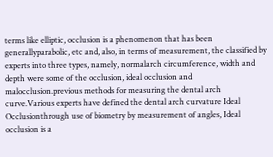terms like elliptic, occlusion is a phenomenon that has been generallyparabolic, etc and, also, in terms of measurement, the classified by experts into three types, namely, normalarch circumference, width and depth were some of the occlusion, ideal occlusion and malocclusion.previous methods for measuring the dental arch curve.Various experts have defined the dental arch curvature Ideal Occlusionthrough use of biometry by measurement of angles, Ideal occlusion is a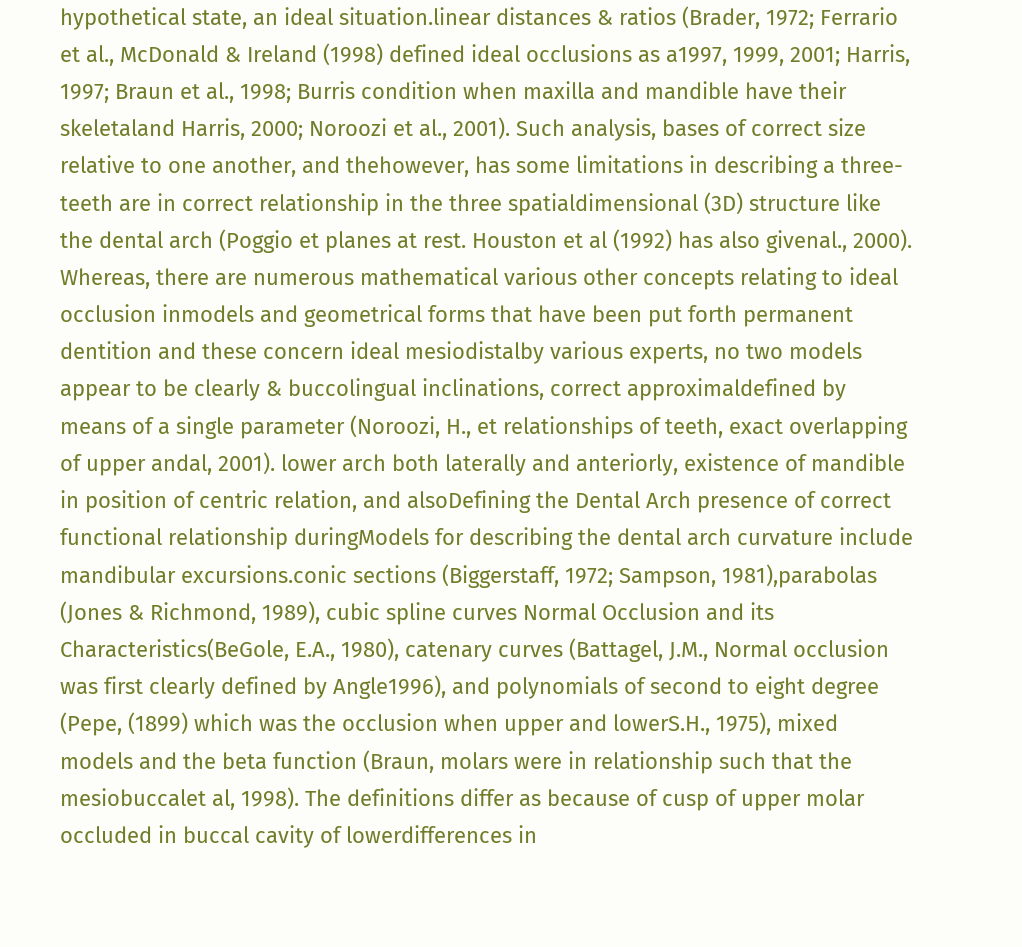hypothetical state, an ideal situation.linear distances & ratios (Brader, 1972; Ferrario et al., McDonald & Ireland (1998) defined ideal occlusions as a1997, 1999, 2001; Harris, 1997; Braun et al., 1998; Burris condition when maxilla and mandible have their skeletaland Harris, 2000; Noroozi et al., 2001). Such analysis, bases of correct size relative to one another, and thehowever, has some limitations in describing a three- teeth are in correct relationship in the three spatialdimensional (3D) structure like the dental arch (Poggio et planes at rest. Houston et al (1992) has also givenal., 2000). Whereas, there are numerous mathematical various other concepts relating to ideal occlusion inmodels and geometrical forms that have been put forth permanent dentition and these concern ideal mesiodistalby various experts, no two models appear to be clearly & buccolingual inclinations, correct approximaldefined by means of a single parameter (Noroozi, H., et relationships of teeth, exact overlapping of upper andal, 2001). lower arch both laterally and anteriorly, existence of mandible in position of centric relation, and alsoDefining the Dental Arch presence of correct functional relationship duringModels for describing the dental arch curvature include mandibular excursions.conic sections (Biggerstaff, 1972; Sampson, 1981),parabolas (Jones & Richmond, 1989), cubic spline curves Normal Occlusion and its Characteristics(BeGole, E.A., 1980), catenary curves (Battagel, J.M., Normal occlusion was first clearly defined by Angle1996), and polynomials of second to eight degree (Pepe, (1899) which was the occlusion when upper and lowerS.H., 1975), mixed models and the beta function (Braun, molars were in relationship such that the mesiobuccalet al, 1998). The definitions differ as because of cusp of upper molar occluded in buccal cavity of lowerdifferences in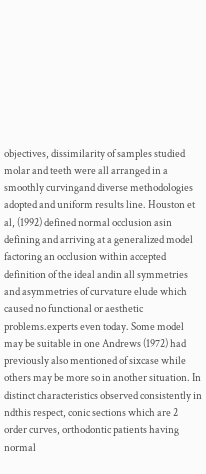objectives, dissimilarity of samples studied molar and teeth were all arranged in a smoothly curvingand diverse methodologies adopted and uniform results line. Houston et al, (1992) defined normal occlusion asin defining and arriving at a generalized model factoring an occlusion within accepted definition of the ideal andin all symmetries and asymmetries of curvature elude which caused no functional or aesthetic problems.experts even today. Some model may be suitable in one Andrews (1972) had previously also mentioned of sixcase while others may be more so in another situation. In distinct characteristics observed consistently in ndthis respect, conic sections which are 2 order curves, orthodontic patients having normal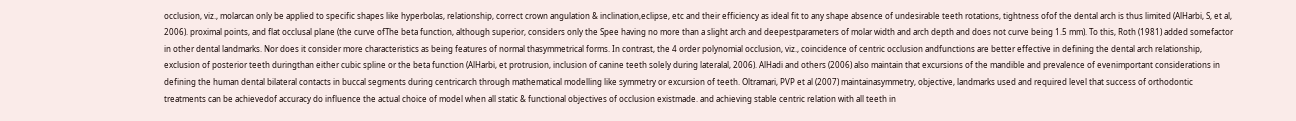occlusion, viz., molarcan only be applied to specific shapes like hyperbolas, relationship, correct crown angulation & inclination,eclipse, etc and their efficiency as ideal fit to any shape absence of undesirable teeth rotations, tightness ofof the dental arch is thus limited (AlHarbi, S, et al, 2006). proximal points, and flat occlusal plane (the curve ofThe beta function, although superior, considers only the Spee having no more than a slight arch and deepestparameters of molar width and arch depth and does not curve being 1.5 mm). To this, Roth (1981) added somefactor in other dental landmarks. Nor does it consider more characteristics as being features of normal thasymmetrical forms. In contrast, the 4 order polynomial occlusion, viz., coincidence of centric occlusion andfunctions are better effective in defining the dental arch relationship, exclusion of posterior teeth duringthan either cubic spline or the beta function (AlHarbi, et protrusion, inclusion of canine teeth solely during lateralal, 2006). AlHadi and others (2006) also maintain that excursions of the mandible and prevalence of evenimportant considerations in defining the human dental bilateral contacts in buccal segments during centricarch through mathematical modelling like symmetry or excursion of teeth. Oltramari, PVP et al (2007) maintainasymmetry, objective, landmarks used and required level that success of orthodontic treatments can be achievedof accuracy do influence the actual choice of model when all static & functional objectives of occlusion existmade. and achieving stable centric relation with all teeth in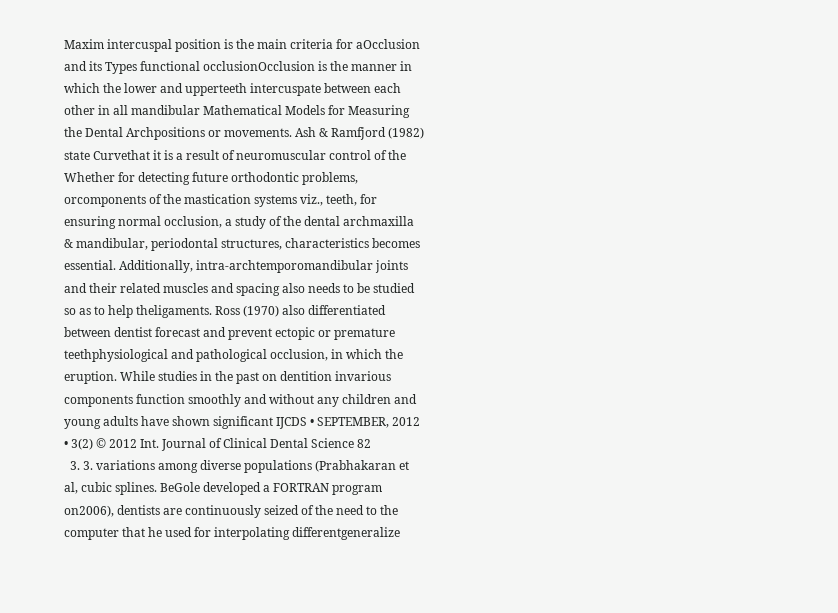Maxim intercuspal position is the main criteria for aOcclusion and its Types functional occlusionOcclusion is the manner in which the lower and upperteeth intercuspate between each other in all mandibular Mathematical Models for Measuring the Dental Archpositions or movements. Ash & Ramfjord (1982) state Curvethat it is a result of neuromuscular control of the Whether for detecting future orthodontic problems, orcomponents of the mastication systems viz., teeth, for ensuring normal occlusion, a study of the dental archmaxilla & mandibular, periodontal structures, characteristics becomes essential. Additionally, intra-archtemporomandibular joints and their related muscles and spacing also needs to be studied so as to help theligaments. Ross (1970) also differentiated between dentist forecast and prevent ectopic or premature teethphysiological and pathological occlusion, in which the eruption. While studies in the past on dentition invarious components function smoothly and without any children and young adults have shown significant IJCDS • SEPTEMBER, 2012 • 3(2) © 2012 Int. Journal of Clinical Dental Science 82
  3. 3. variations among diverse populations (Prabhakaran et al, cubic splines. BeGole developed a FORTRAN program on2006), dentists are continuously seized of the need to the computer that he used for interpolating differentgeneralize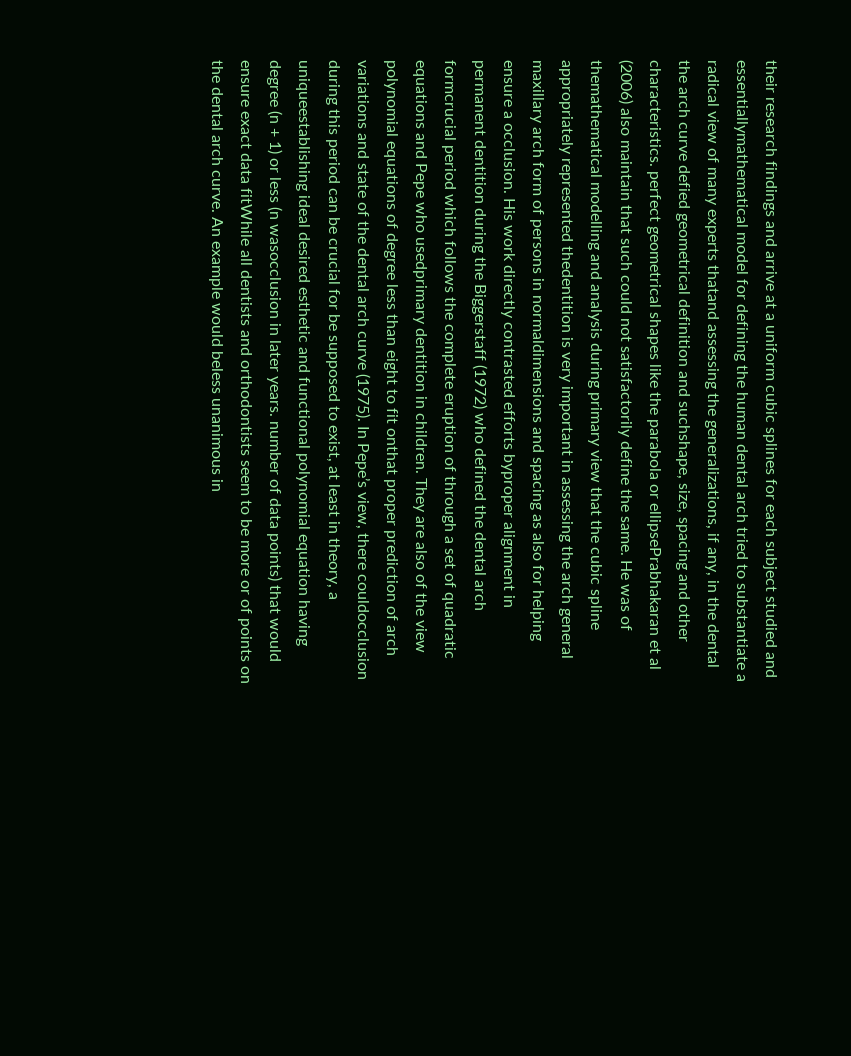their research findings and arrive at a uniform cubic splines for each subject studied and essentiallymathematical model for defining the human dental arch tried to substantiate a radical view of many experts thatand assessing the generalizations, if any, in the dental the arch curve defied geometrical definition and suchshape, size, spacing and other characteristics. perfect geometrical shapes like the parabola or ellipsePrabhakaran et al (2006) also maintain that such could not satisfactorily define the same. He was of themathematical modelling and analysis during primary view that the cubic spline appropriately represented thedentition is very important in assessing the arch general maxillary arch form of persons in normaldimensions and spacing as also for helping ensure a occlusion. His work directly contrasted efforts byproper alignment in permanent dentition during the Biggerstaff (1972) who defined the dental arch formcrucial period which follows the complete eruption of through a set of quadratic equations and Pepe who usedprimary dentition in children. They are also of the view polynomial equations of degree less than eight to fit onthat proper prediction of arch variations and state of the dental arch curve (1975). In Pepe’s view, there couldocclusion during this period can be crucial for be supposed to exist, at least in theory, a uniqueestablishing ideal desired esthetic and functional polynomial equation having degree (n + 1) or less (n wasocclusion in later years. number of data points) that would ensure exact data fitWhile all dentists and orthodontists seem to be more or of points on the dental arch curve. An example would beless unanimous in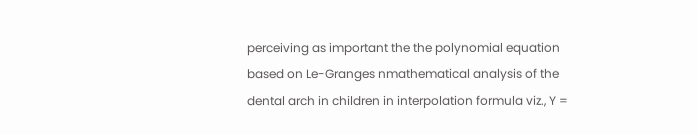perceiving as important the the polynomial equation based on Le-Granges nmathematical analysis of the dental arch in children in interpolation formula viz., Y =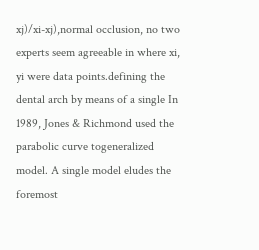xj)/xi-xj),normal occlusion, no two experts seem agreeable in where xi, yi were data points.defining the dental arch by means of a single In 1989, Jones & Richmond used the parabolic curve togeneralized model. A single model eludes the foremost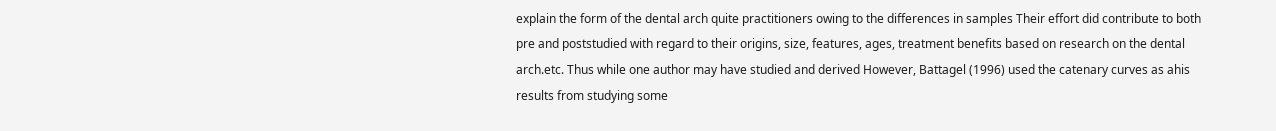explain the form of the dental arch quite practitioners owing to the differences in samples Their effort did contribute to both pre and poststudied with regard to their origins, size, features, ages, treatment benefits based on research on the dental arch.etc. Thus while one author may have studied and derived However, Battagel (1996) used the catenary curves as ahis results from studying some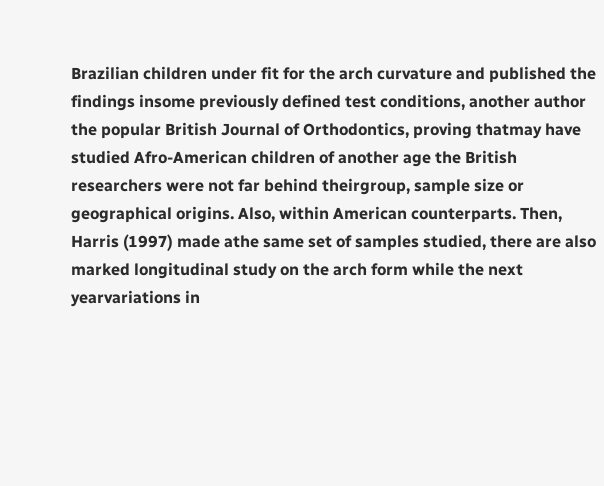Brazilian children under fit for the arch curvature and published the findings insome previously defined test conditions, another author the popular British Journal of Orthodontics, proving thatmay have studied Afro-American children of another age the British researchers were not far behind theirgroup, sample size or geographical origins. Also, within American counterparts. Then, Harris (1997) made athe same set of samples studied, there are also marked longitudinal study on the arch form while the next yearvariations in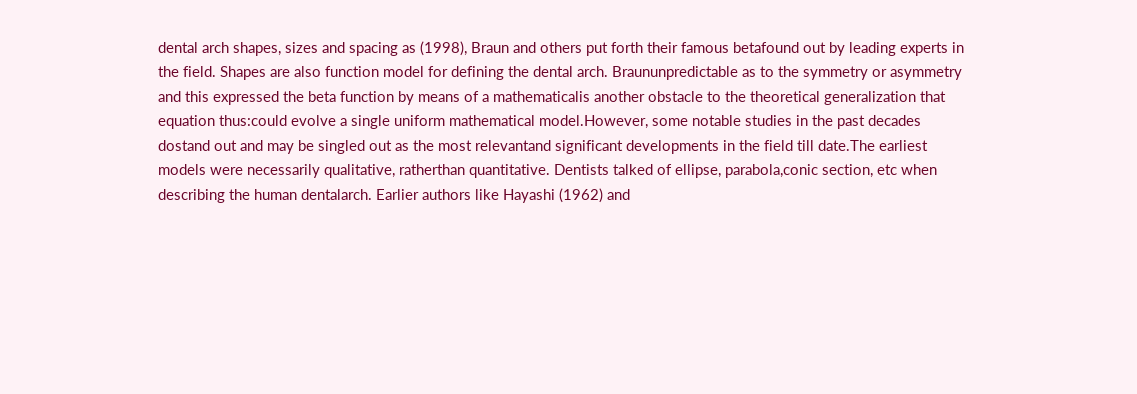dental arch shapes, sizes and spacing as (1998), Braun and others put forth their famous betafound out by leading experts in the field. Shapes are also function model for defining the dental arch. Braununpredictable as to the symmetry or asymmetry and this expressed the beta function by means of a mathematicalis another obstacle to the theoretical generalization that equation thus:could evolve a single uniform mathematical model.However, some notable studies in the past decades dostand out and may be singled out as the most relevantand significant developments in the field till date.The earliest models were necessarily qualitative, ratherthan quantitative. Dentists talked of ellipse, parabola,conic section, etc when describing the human dentalarch. Earlier authors like Hayashi (1962) and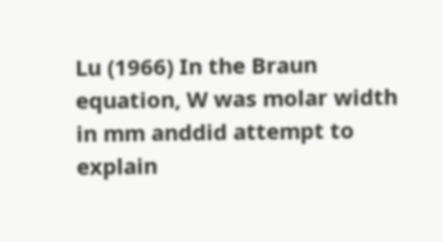Lu (1966) In the Braun equation, W was molar width in mm anddid attempt to explain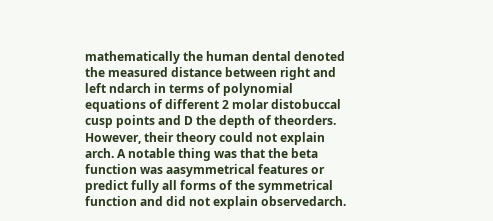mathematically the human dental denoted the measured distance between right and left ndarch in terms of polynomial equations of different 2 molar distobuccal cusp points and D the depth of theorders. However, their theory could not explain arch. A notable thing was that the beta function was aasymmetrical features or predict fully all forms of the symmetrical function and did not explain observedarch.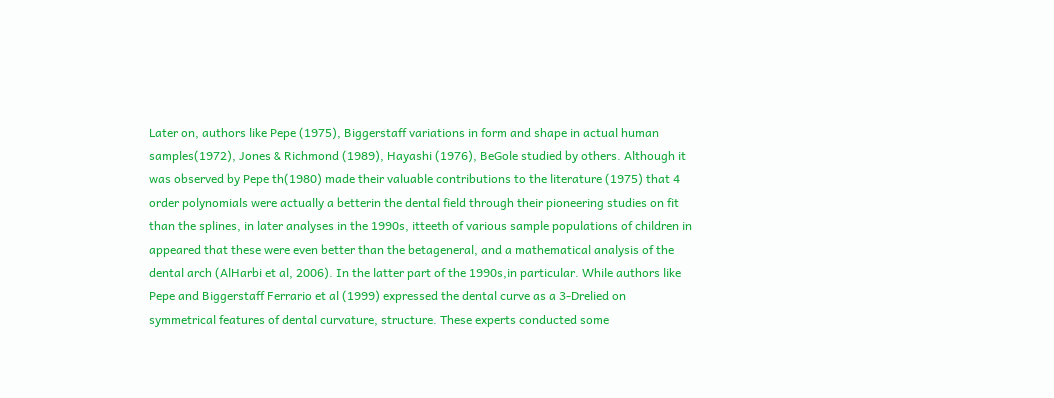Later on, authors like Pepe (1975), Biggerstaff variations in form and shape in actual human samples(1972), Jones & Richmond (1989), Hayashi (1976), BeGole studied by others. Although it was observed by Pepe th(1980) made their valuable contributions to the literature (1975) that 4 order polynomials were actually a betterin the dental field through their pioneering studies on fit than the splines, in later analyses in the 1990s, itteeth of various sample populations of children in appeared that these were even better than the betageneral, and a mathematical analysis of the dental arch (AlHarbi et al, 2006). In the latter part of the 1990s,in particular. While authors like Pepe and Biggerstaff Ferrario et al (1999) expressed the dental curve as a 3-Drelied on symmetrical features of dental curvature, structure. These experts conducted some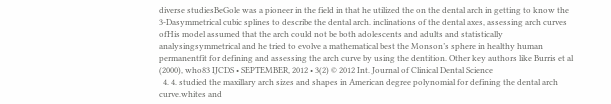diverse studiesBeGole was a pioneer in the field in that he utilized the on the dental arch in getting to know the 3-Dasymmetrical cubic splines to describe the dental arch. inclinations of the dental axes, assessing arch curves ofHis model assumed that the arch could not be both adolescents and adults and statistically analysingsymmetrical and he tried to evolve a mathematical best the Monson’s sphere in healthy human permanentfit for defining and assessing the arch curve by using the dentition. Other key authors like Burris et al (2000), who83 IJCDS • SEPTEMBER, 2012 • 3(2) © 2012 Int. Journal of Clinical Dental Science
  4. 4. studied the maxillary arch sizes and shapes in American degree polynomial for defining the dental arch curve.whites and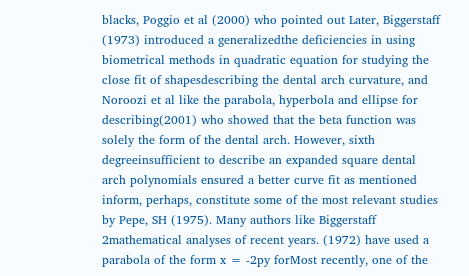blacks, Poggio et al (2000) who pointed out Later, Biggerstaff (1973) introduced a generalizedthe deficiencies in using biometrical methods in quadratic equation for studying the close fit of shapesdescribing the dental arch curvature, and Noroozi et al like the parabola, hyperbola and ellipse for describing(2001) who showed that the beta function was solely the form of the dental arch. However, sixth degreeinsufficient to describe an expanded square dental arch polynomials ensured a better curve fit as mentioned inform, perhaps, constitute some of the most relevant studies by Pepe, SH (1975). Many authors like Biggerstaff 2mathematical analyses of recent years. (1972) have used a parabola of the form x = -2py forMost recently, one of the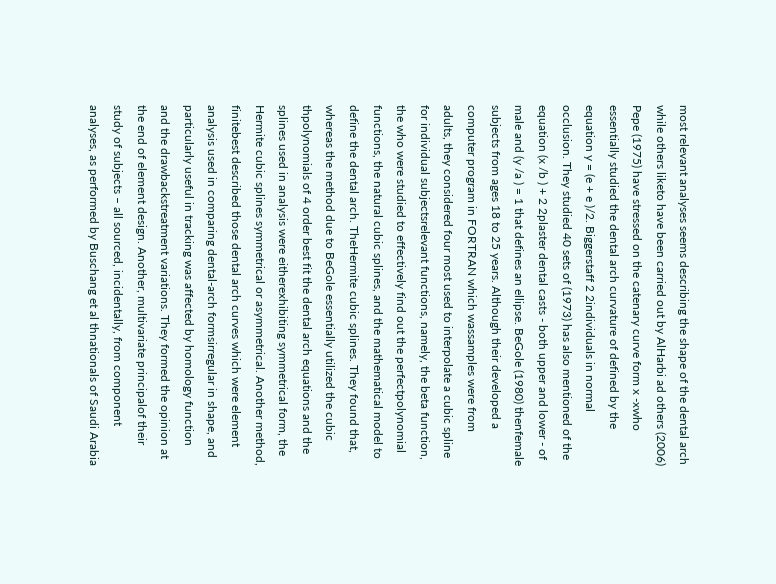most relevant analyses seems describing the shape of the dental arch while others liketo have been carried out by AlHarbi ad others (2006) Pepe (1975) have stressed on the catenary curve form x -xwho essentially studied the dental arch curvature of defined by the equation y = (e + e )/2. Biggerstaff 2 2individuals in normal occlusion. They studied 40 sets of (1973) has also mentioned of the equation (x /b ) + 2 2plaster dental casts - both upper and lower - of male and (y /a ) = 1 that defines an ellipse. BeGole (1980) thenfemale subjects from ages 18 to 25 years. Although their developed a computer program in FORTRAN which wassamples were from adults, they considered four most used to interpolate a cubic spline for individual subjectsrelevant functions, namely, the beta function, the who were studied to effectively find out the perfectpolynomial functions, the natural cubic splines, and the mathematical model to define the dental arch. TheHermite cubic splines. They found that, whereas the method due to BeGole essentially utilized the cubic thpolynomials of 4 order best fit the dental arch equations and the splines used in analysis were eitherexhibiting symmetrical form, the Hermite cubic splines symmetrical or asymmetrical. Another method, finitebest described those dental arch curves which were element analysis used in comparing dental-arch formsirregular in shape, and particularly useful in tracking was affected by homology function and the drawbackstreatment variations. They formed the opinion at the end of element design. Another, multivariate principalof their study of subjects – all sourced, incidentally, from component analyses, as performed by Buschang et al thnationals of Saudi Arabia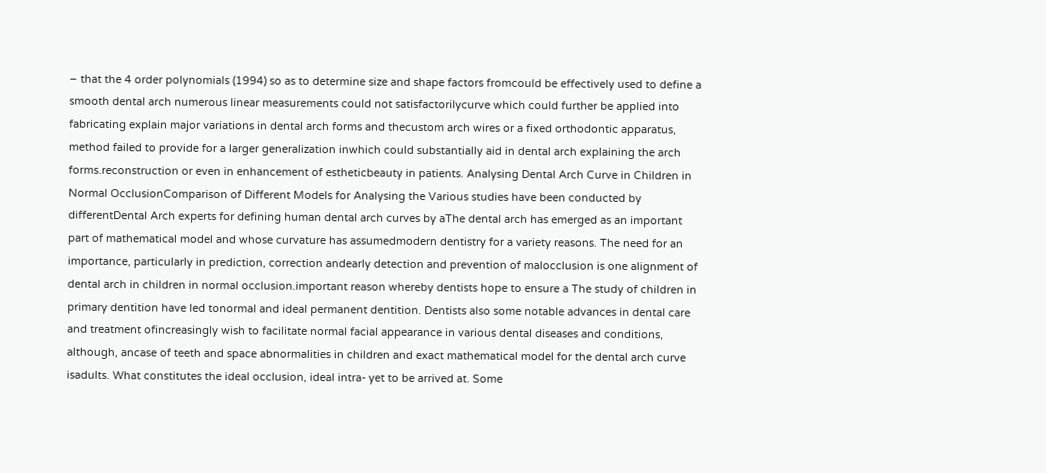– that the 4 order polynomials (1994) so as to determine size and shape factors fromcould be effectively used to define a smooth dental arch numerous linear measurements could not satisfactorilycurve which could further be applied into fabricating explain major variations in dental arch forms and thecustom arch wires or a fixed orthodontic apparatus, method failed to provide for a larger generalization inwhich could substantially aid in dental arch explaining the arch forms.reconstruction or even in enhancement of estheticbeauty in patients. Analysing Dental Arch Curve in Children in Normal OcclusionComparison of Different Models for Analysing the Various studies have been conducted by differentDental Arch experts for defining human dental arch curves by aThe dental arch has emerged as an important part of mathematical model and whose curvature has assumedmodern dentistry for a variety reasons. The need for an importance, particularly in prediction, correction andearly detection and prevention of malocclusion is one alignment of dental arch in children in normal occlusion.important reason whereby dentists hope to ensure a The study of children in primary dentition have led tonormal and ideal permanent dentition. Dentists also some notable advances in dental care and treatment ofincreasingly wish to facilitate normal facial appearance in various dental diseases and conditions, although, ancase of teeth and space abnormalities in children and exact mathematical model for the dental arch curve isadults. What constitutes the ideal occlusion, ideal intra- yet to be arrived at. Some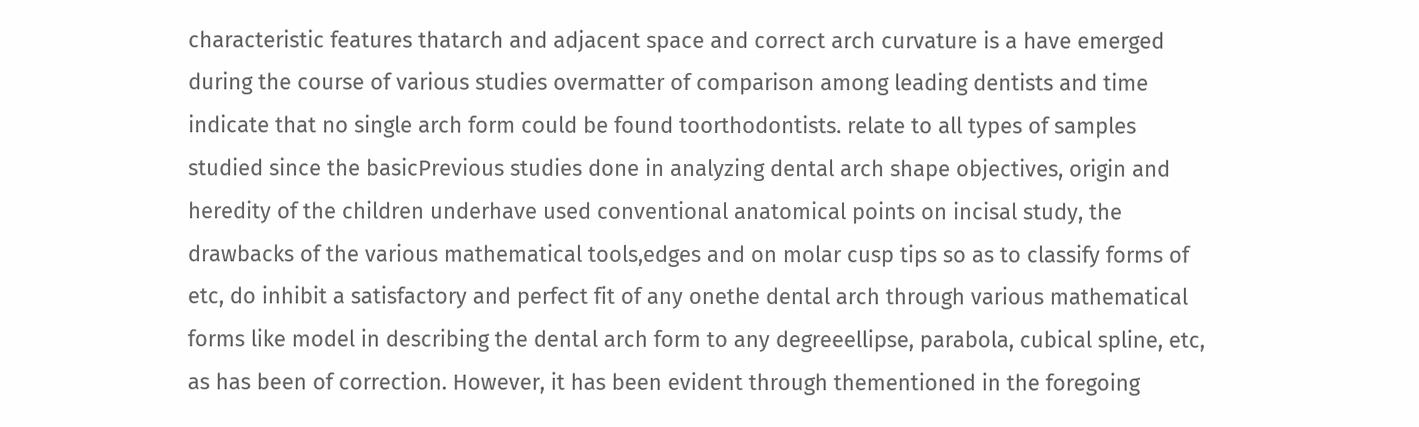characteristic features thatarch and adjacent space and correct arch curvature is a have emerged during the course of various studies overmatter of comparison among leading dentists and time indicate that no single arch form could be found toorthodontists. relate to all types of samples studied since the basicPrevious studies done in analyzing dental arch shape objectives, origin and heredity of the children underhave used conventional anatomical points on incisal study, the drawbacks of the various mathematical tools,edges and on molar cusp tips so as to classify forms of etc, do inhibit a satisfactory and perfect fit of any onethe dental arch through various mathematical forms like model in describing the dental arch form to any degreeellipse, parabola, cubical spline, etc, as has been of correction. However, it has been evident through thementioned in the foregoing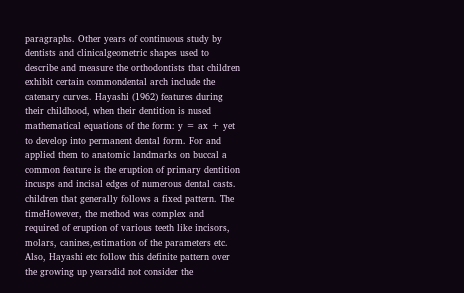paragraphs. Other years of continuous study by dentists and clinicalgeometric shapes used to describe and measure the orthodontists that children exhibit certain commondental arch include the catenary curves. Hayashi (1962) features during their childhood, when their dentition is nused mathematical equations of the form: y = ax + yet to develop into permanent dental form. For and applied them to anatomic landmarks on buccal a common feature is the eruption of primary dentition incusps and incisal edges of numerous dental casts. children that generally follows a fixed pattern. The timeHowever, the method was complex and required of eruption of various teeth like incisors, molars, canines,estimation of the parameters etc. Also, Hayashi etc follow this definite pattern over the growing up yearsdid not consider the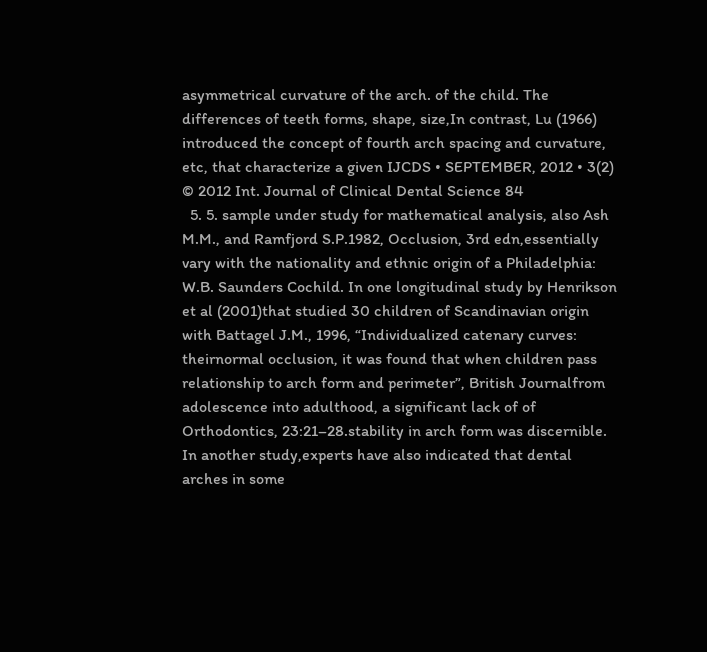asymmetrical curvature of the arch. of the child. The differences of teeth forms, shape, size,In contrast, Lu (1966) introduced the concept of fourth arch spacing and curvature, etc, that characterize a given IJCDS • SEPTEMBER, 2012 • 3(2) © 2012 Int. Journal of Clinical Dental Science 84
  5. 5. sample under study for mathematical analysis, also Ash M.M., and Ramfjord S.P.1982, Occlusion, 3rd edn,essentially vary with the nationality and ethnic origin of a Philadelphia: W.B. Saunders Cochild. In one longitudinal study by Henrikson et al (2001)that studied 30 children of Scandinavian origin with Battagel J.M., 1996, “Individualized catenary curves: theirnormal occlusion, it was found that when children pass relationship to arch form and perimeter”, British Journalfrom adolescence into adulthood, a significant lack of of Orthodontics, 23:21–28.stability in arch form was discernible. In another study,experts have also indicated that dental arches in some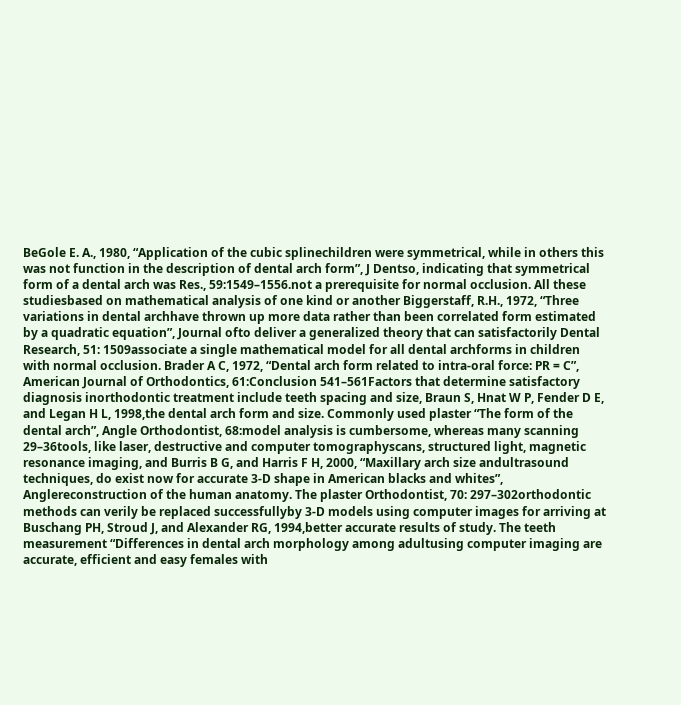BeGole E. A., 1980, “Application of the cubic splinechildren were symmetrical, while in others this was not function in the description of dental arch form”, J Dentso, indicating that symmetrical form of a dental arch was Res., 59:1549–1556.not a prerequisite for normal occlusion. All these studiesbased on mathematical analysis of one kind or another Biggerstaff, R.H., 1972, “Three variations in dental archhave thrown up more data rather than been correlated form estimated by a quadratic equation”, Journal ofto deliver a generalized theory that can satisfactorily Dental Research, 51: 1509associate a single mathematical model for all dental archforms in children with normal occlusion. Brader A C, 1972, “Dental arch form related to intra-oral force: PR = C”, American Journal of Orthodontics, 61:Conclusion 541–561Factors that determine satisfactory diagnosis inorthodontic treatment include teeth spacing and size, Braun S, Hnat W P, Fender D E, and Legan H L, 1998,the dental arch form and size. Commonly used plaster “The form of the dental arch”, Angle Orthodontist, 68:model analysis is cumbersome, whereas many scanning 29–36tools, like laser, destructive and computer tomographyscans, structured light, magnetic resonance imaging, and Burris B G, and Harris F H, 2000, “Maxillary arch size andultrasound techniques, do exist now for accurate 3-D shape in American blacks and whites”, Anglereconstruction of the human anatomy. The plaster Orthodontist, 70: 297–302orthodontic methods can verily be replaced successfullyby 3-D models using computer images for arriving at Buschang PH, Stroud J, and Alexander RG, 1994,better accurate results of study. The teeth measurement “Differences in dental arch morphology among adultusing computer imaging are accurate, efficient and easy females with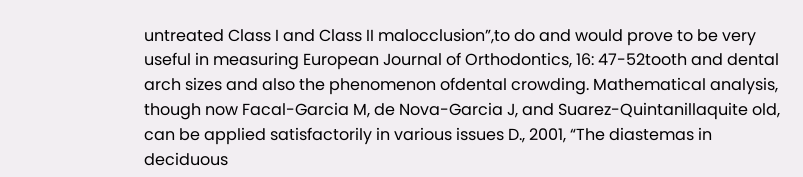untreated Class I and Class II malocclusion”,to do and would prove to be very useful in measuring European Journal of Orthodontics, 16: 47-52tooth and dental arch sizes and also the phenomenon ofdental crowding. Mathematical analysis, though now Facal-Garcia M, de Nova-Garcia J, and Suarez-Quintanillaquite old, can be applied satisfactorily in various issues D., 2001, “The diastemas in deciduous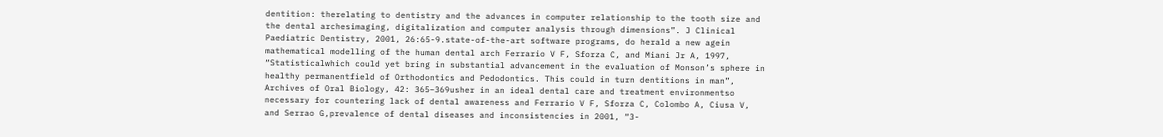dentition: therelating to dentistry and the advances in computer relationship to the tooth size and the dental archesimaging, digitalization and computer analysis through dimensions”. J Clinical Paediatric Dentistry, 2001, 26:65-9.state-of-the-art software programs, do herald a new agein mathematical modelling of the human dental arch Ferrario V F, Sforza C, and Miani Jr A, 1997, “Statisticalwhich could yet bring in substantial advancement in the evaluation of Monson’s sphere in healthy permanentfield of Orthodontics and Pedodontics. This could in turn dentitions in man”, Archives of Oral Biology, 42: 365–369usher in an ideal dental care and treatment environmentso necessary for countering lack of dental awareness and Ferrario V F, Sforza C, Colombo A, Ciusa V, and Serrao G,prevalence of dental diseases and inconsistencies in 2001, “3-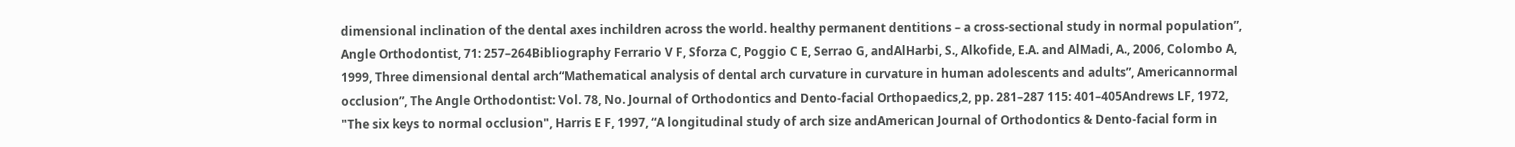dimensional inclination of the dental axes inchildren across the world. healthy permanent dentitions – a cross-sectional study in normal population”, Angle Orthodontist, 71: 257–264Bibliography Ferrario V F, Sforza C, Poggio C E, Serrao G, andAlHarbi, S., Alkofide, E.A. and AlMadi, A., 2006, Colombo A, 1999, Three dimensional dental arch“Mathematical analysis of dental arch curvature in curvature in human adolescents and adults”, Americannormal occlusion”, The Angle Orthodontist: Vol. 78, No. Journal of Orthodontics and Dento-facial Orthopaedics,2, pp. 281–287 115: 401–405Andrews LF, 1972, "The six keys to normal occlusion", Harris E F, 1997, “A longitudinal study of arch size andAmerican Journal of Orthodontics & Dento-facial form in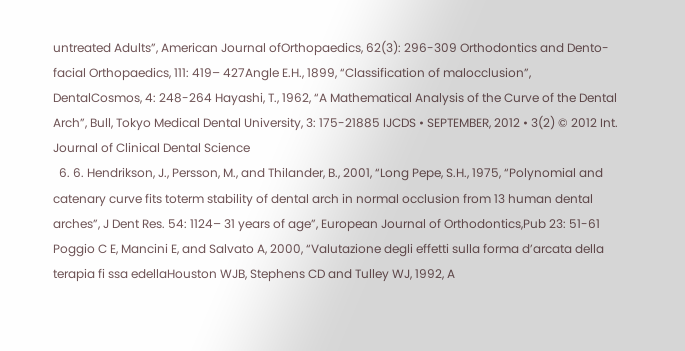untreated Adults”, American Journal ofOrthopaedics, 62(3): 296-309 Orthodontics and Dento-facial Orthopaedics, 111: 419– 427Angle E.H., 1899, “Classification of malocclusion”, DentalCosmos, 4: 248-264 Hayashi, T., 1962, “A Mathematical Analysis of the Curve of the Dental Arch”, Bull, Tokyo Medical Dental University, 3: 175-21885 IJCDS • SEPTEMBER, 2012 • 3(2) © 2012 Int. Journal of Clinical Dental Science
  6. 6. Hendrikson, J., Persson, M., and Thilander, B., 2001, “Long Pepe, S.H., 1975, “Polynomial and catenary curve fits toterm stability of dental arch in normal occlusion from 13 human dental arches”, J Dent Res. 54: 1124– 31 years of age”, European Journal of Orthodontics,Pub 23: 51-61 Poggio C E, Mancini E, and Salvato A, 2000, “Valutazione degli effetti sulla forma d’arcata della terapia fi ssa edellaHouston WJB, Stephens CD and Tulley WJ, 1992, A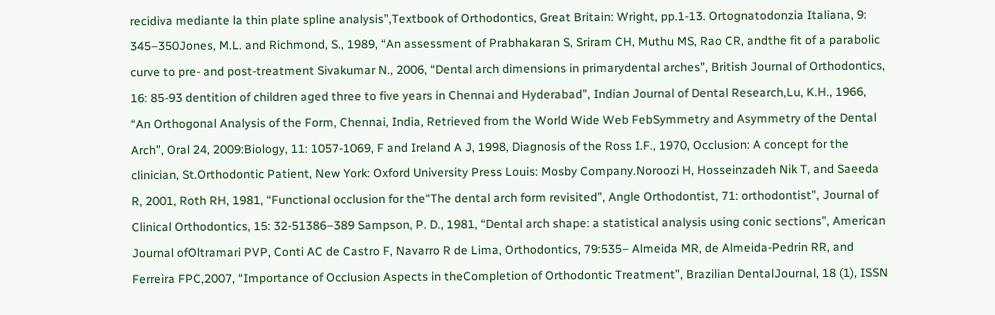recidiva mediante la thin plate spline analysis”,Textbook of Orthodontics, Great Britain: Wright, pp.1-13. Ortognatodonzia Italiana, 9: 345–350Jones, M.L. and Richmond, S., 1989, “An assessment of Prabhakaran S, Sriram CH, Muthu MS, Rao CR, andthe fit of a parabolic curve to pre- and post-treatment Sivakumar N., 2006, “Dental arch dimensions in primarydental arches”, British Journal of Orthodontics, 16: 85-93 dentition of children aged three to five years in Chennai and Hyderabad”, Indian Journal of Dental Research,Lu, K.H., 1966, “An Orthogonal Analysis of the Form, Chennai, India, Retrieved from the World Wide Web FebSymmetry and Asymmetry of the Dental Arch”, Oral 24, 2009:Biology, 11: 1057-1069, F and Ireland A J, 1998, Diagnosis of the Ross I.F., 1970, Occlusion: A concept for the clinician, St.Orthodontic Patient, New York: Oxford University Press Louis: Mosby Company.Noroozi H, Hosseinzadeh Nik T, and Saeeda R, 2001, Roth RH, 1981, “Functional occlusion for the“The dental arch form revisited”, Angle Orthodontist, 71: orthodontist”, Journal of Clinical Orthodontics, 15: 32-51386–389 Sampson, P. D., 1981, “Dental arch shape: a statistical analysis using conic sections”, American Journal ofOltramari PVP, Conti AC de Castro F, Navarro R de Lima, Orthodontics, 79:535– Almeida MR, de Almeida-Pedrin RR, and Ferreira FPC,2007, “Importance of Occlusion Aspects in theCompletion of Orthodontic Treatment”, Brazilian DentalJournal, 18 (1), ISSN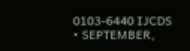0103-6440 IJCDS • SEPTEMBER,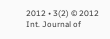2012 • 3(2) © 2012 Int. Journal of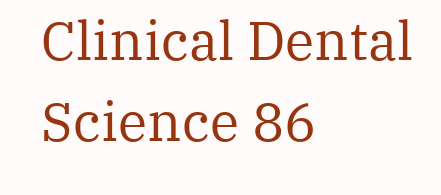Clinical Dental Science 86